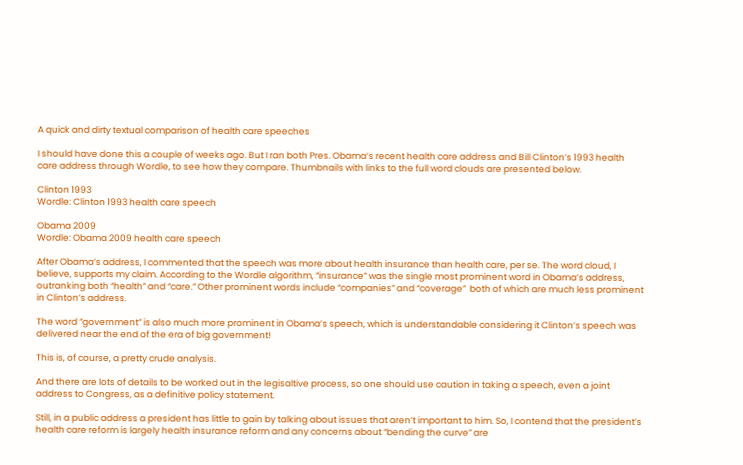A quick and dirty textual comparison of health care speeches

I should have done this a couple of weeks ago. But I ran both Pres. Obama’s recent health care address and Bill Clinton’s 1993 health care address through Wordle, to see how they compare. Thumbnails with links to the full word clouds are presented below.

Clinton 1993
Wordle: Clinton 1993 health care speech

Obama 2009
Wordle: Obama 2009 health care speech

After Obama’s address, I commented that the speech was more about health insurance than health care, per se. The word cloud, I believe, supports my claim. According to the Wordle algorithm, “insurance” was the single most prominent word in Obama’s address, outranking both “health” and “care.” Other prominent words include “companies” and “coverage”  both of which are much less prominent in Clinton’s address.

The word “government” is also much more prominent in Obama’s speech, which is understandable considering it Clinton’s speech was delivered near the end of the era of big government!

This is, of course, a pretty crude analysis.

And there are lots of details to be worked out in the legisaltive process, so one should use caution in taking a speech, even a joint address to Congress, as a definitive policy statement.

Still, in a public address a president has little to gain by talking about issues that aren’t important to him. So, I contend that the president’s health care reform is largely health insurance reform and any concerns about “bending the curve” are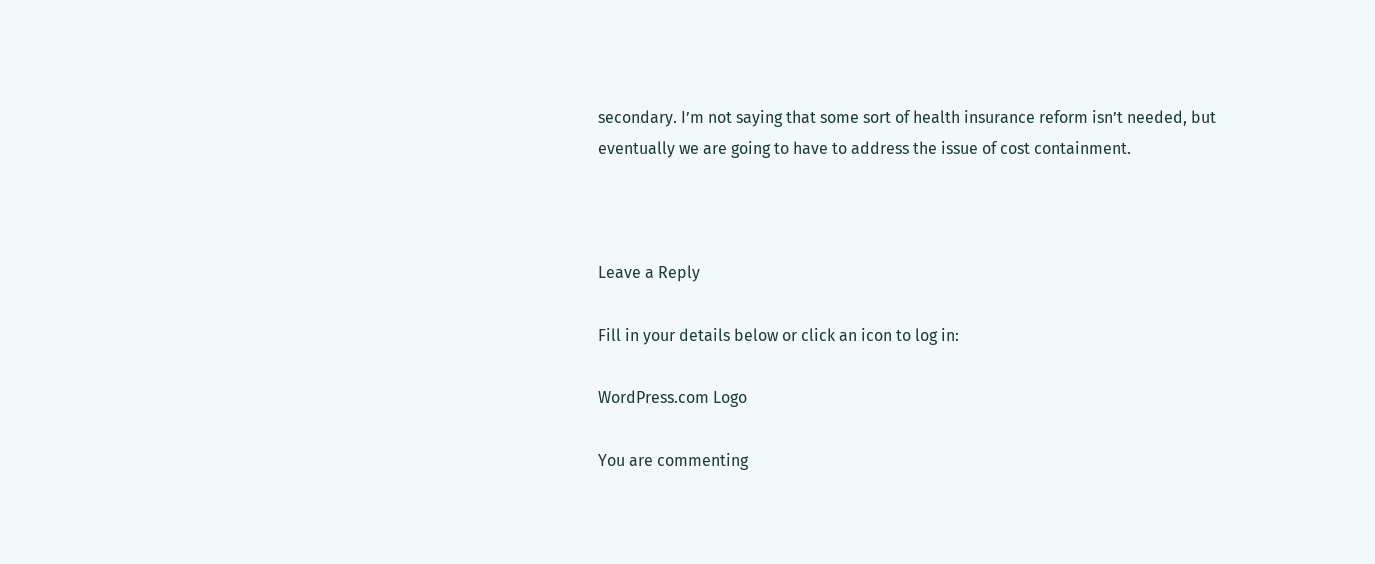secondary. I’m not saying that some sort of health insurance reform isn’t needed, but eventually we are going to have to address the issue of cost containment.



Leave a Reply

Fill in your details below or click an icon to log in:

WordPress.com Logo

You are commenting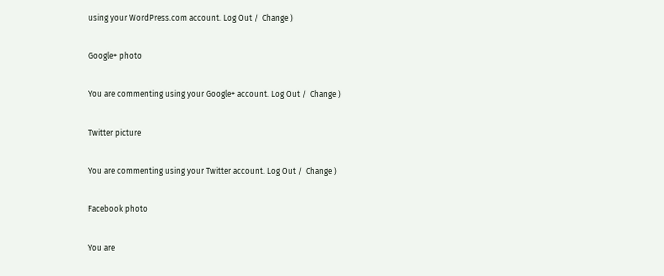using your WordPress.com account. Log Out /  Change )

Google+ photo

You are commenting using your Google+ account. Log Out /  Change )

Twitter picture

You are commenting using your Twitter account. Log Out /  Change )

Facebook photo

You are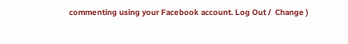commenting using your Facebook account. Log Out /  Change )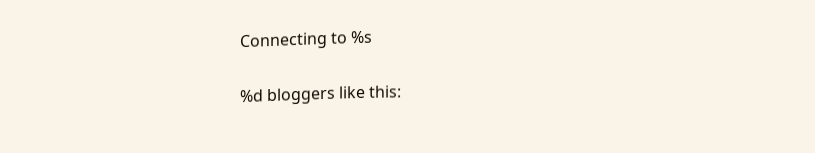Connecting to %s

%d bloggers like this: